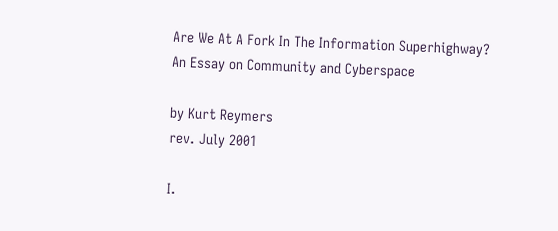Are We At A Fork In The Information Superhighway?
An Essay on Community and Cyberspace

by Kurt Reymers
rev. July 2001

I.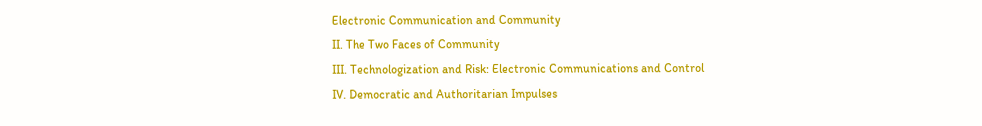Electronic Communication and Community
II. The Two Faces of Community
III. Technologization and Risk: Electronic Communications and Control
IV. Democratic and Authoritarian Impulses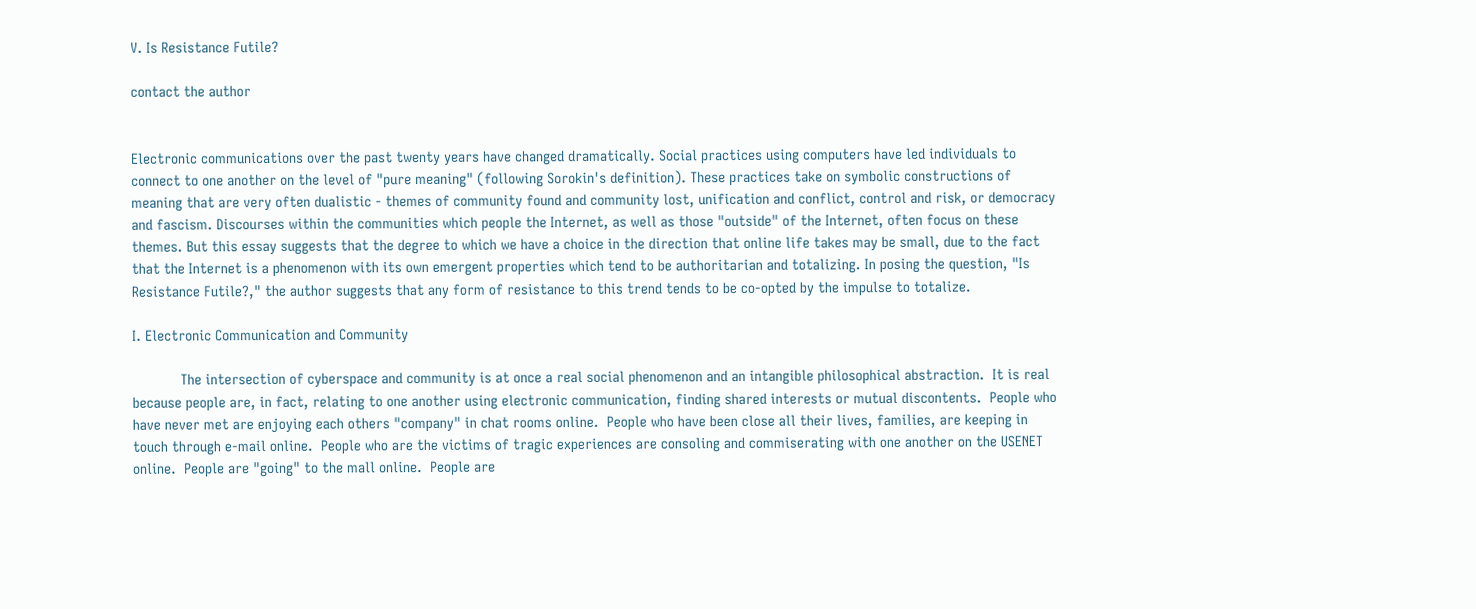V. Is Resistance Futile?

contact the author


Electronic communications over the past twenty years have changed dramatically. Social practices using computers have led individuals to connect to one another on the level of "pure meaning" (following Sorokin's definition). These practices take on symbolic constructions of meaning that are very often dualistic - themes of community found and community lost, unification and conflict, control and risk, or democracy and fascism. Discourses within the communities which people the Internet, as well as those "outside" of the Internet, often focus on these themes. But this essay suggests that the degree to which we have a choice in the direction that online life takes may be small, due to the fact that the Internet is a phenomenon with its own emergent properties which tend to be authoritarian and totalizing. In posing the question, "Is Resistance Futile?," the author suggests that any form of resistance to this trend tends to be co-opted by the impulse to totalize.

I. Electronic Communication and Community

            The intersection of cyberspace and community is at once a real social phenomenon and an intangible philosophical abstraction.  It is real because people are, in fact, relating to one another using electronic communication, finding shared interests or mutual discontents.  People who have never met are enjoying each others "company" in chat rooms online.  People who have been close all their lives, families, are keeping in touch through e-mail online.  People who are the victims of tragic experiences are consoling and commiserating with one another on the USENET online.  People are "going" to the mall online.  People are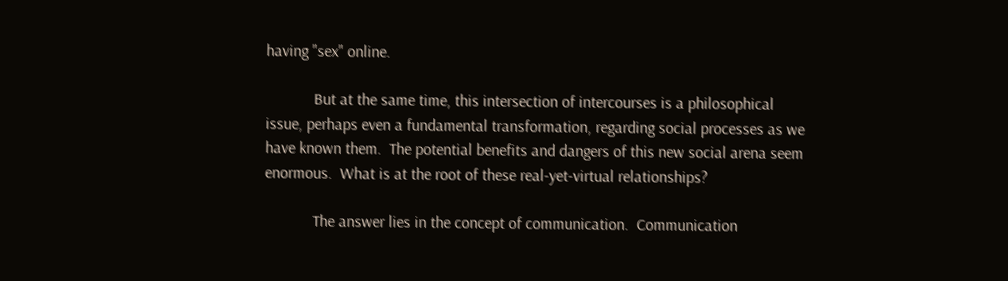having "sex" online.

            But at the same time, this intersection of intercourses is a philosophical issue, perhaps even a fundamental transformation, regarding social processes as we have known them.  The potential benefits and dangers of this new social arena seem enormous.  What is at the root of these real-yet-virtual relationships?

            The answer lies in the concept of communication.  Communication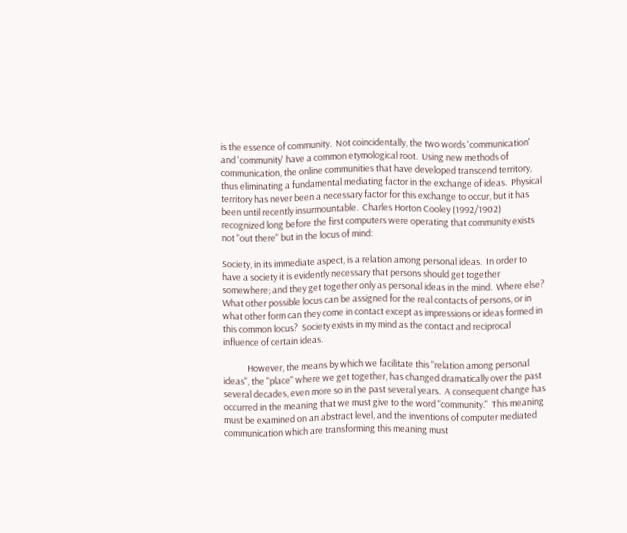is the essence of community.  Not coincidentally, the two words 'communication' and 'community' have a common etymological root.  Using new methods of communication, the online communities that have developed transcend territory, thus eliminating a fundamental mediating factor in the exchange of ideas.  Physical territory has never been a necessary factor for this exchange to occur, but it has been until recently insurmountable.  Charles Horton Cooley (1992/1902) recognized long before the first computers were operating that community exists not "out there" but in the locus of mind:

Society, in its immediate aspect, is a relation among personal ideas.  In order to have a society it is evidently necessary that persons should get together somewhere; and they get together only as personal ideas in the mind.  Where else?  What other possible locus can be assigned for the real contacts of persons, or in what other form can they come in contact except as impressions or ideas formed in this common locus?  Society exists in my mind as the contact and reciprocal influence of certain ideas.

            However, the means by which we facilitate this "relation among personal ideas", the "place" where we get together, has changed dramatically over the past several decades, even more so in the past several years.  A consequent change has occurred in the meaning that we must give to the word "community."  This meaning must be examined on an abstract level, and the inventions of computer mediated communication which are transforming this meaning must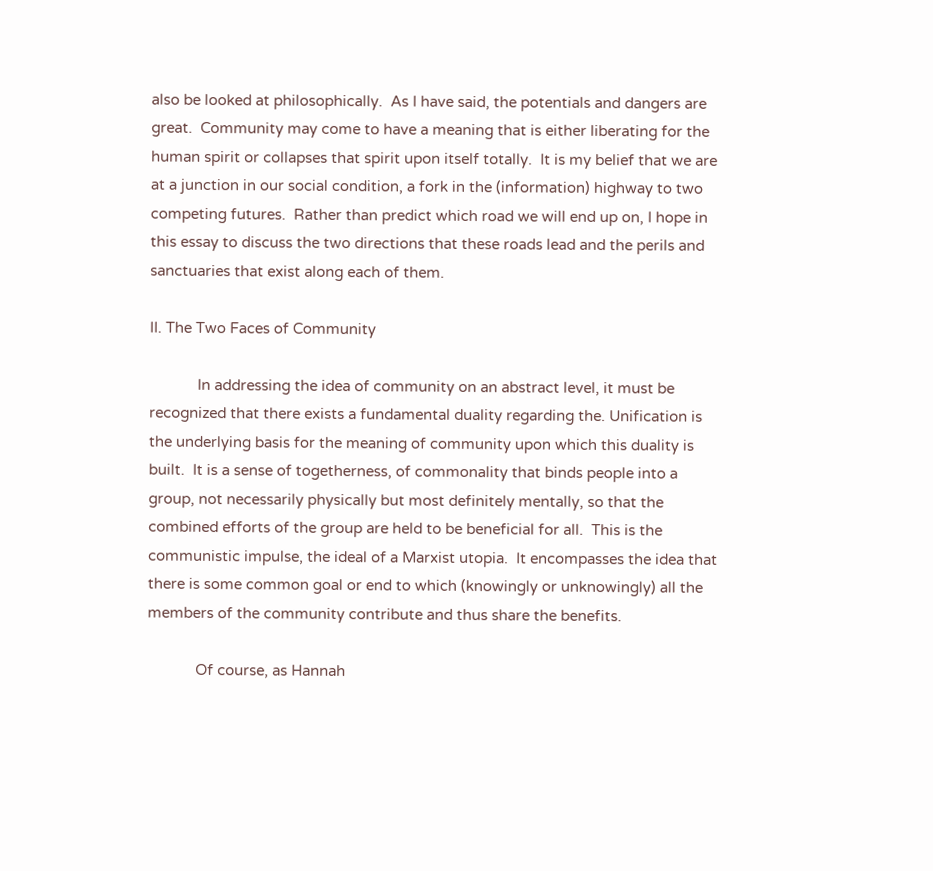also be looked at philosophically.  As I have said, the potentials and dangers are great.  Community may come to have a meaning that is either liberating for the human spirit or collapses that spirit upon itself totally.  It is my belief that we are at a junction in our social condition, a fork in the (information) highway to two competing futures.  Rather than predict which road we will end up on, I hope in this essay to discuss the two directions that these roads lead and the perils and sanctuaries that exist along each of them.

II. The Two Faces of Community

            In addressing the idea of community on an abstract level, it must be recognized that there exists a fundamental duality regarding the. Unification is the underlying basis for the meaning of community upon which this duality is built.  It is a sense of togetherness, of commonality that binds people into a group, not necessarily physically but most definitely mentally, so that the combined efforts of the group are held to be beneficial for all.  This is the communistic impulse, the ideal of a Marxist utopia.  It encompasses the idea that there is some common goal or end to which (knowingly or unknowingly) all the members of the community contribute and thus share the benefits.

            Of course, as Hannah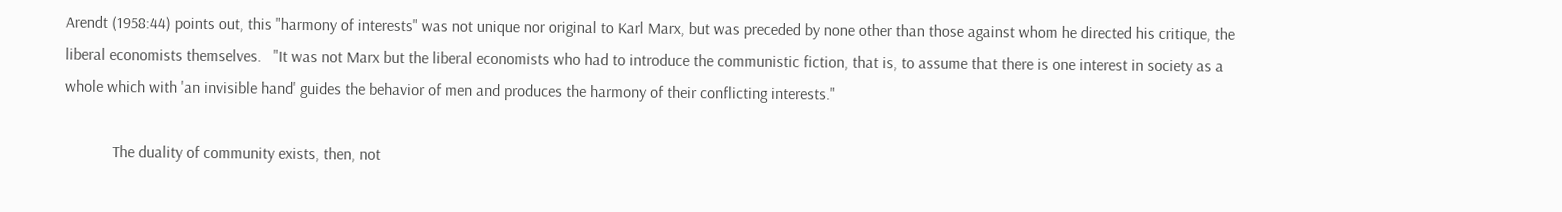Arendt (1958:44) points out, this "harmony of interests" was not unique nor original to Karl Marx, but was preceded by none other than those against whom he directed his critique, the liberal economists themselves.   "It was not Marx but the liberal economists who had to introduce the communistic fiction, that is, to assume that there is one interest in society as a whole which with 'an invisible hand' guides the behavior of men and produces the harmony of their conflicting interests."

            The duality of community exists, then, not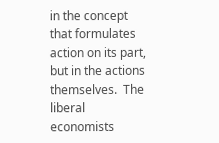in the concept that formulates action on its part, but in the actions themselves.  The liberal economists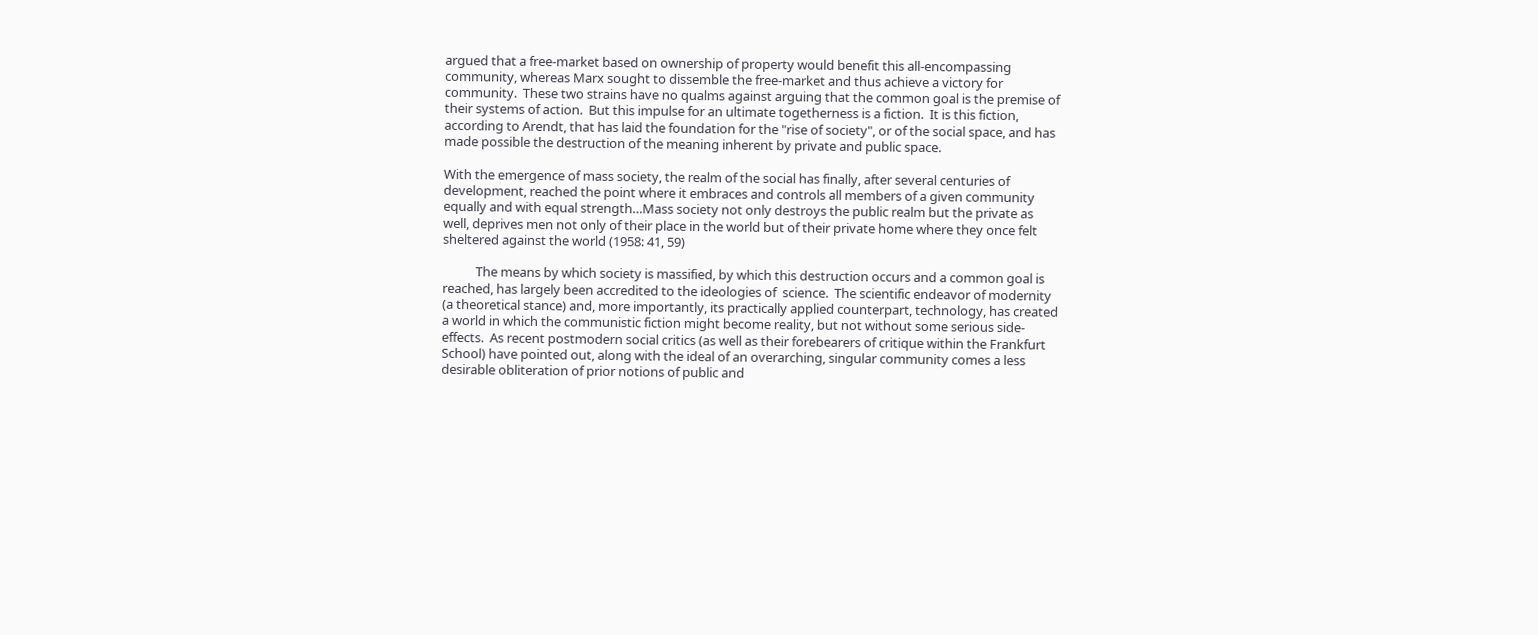argued that a free-market based on ownership of property would benefit this all-encompassing community, whereas Marx sought to dissemble the free-market and thus achieve a victory for community.  These two strains have no qualms against arguing that the common goal is the premise of their systems of action.  But this impulse for an ultimate togetherness is a fiction.  It is this fiction, according to Arendt, that has laid the foundation for the "rise of society", or of the social space, and has made possible the destruction of the meaning inherent by private and public space.

With the emergence of mass society, the realm of the social has finally, after several centuries of development, reached the point where it embraces and controls all members of a given community equally and with equal strength…Mass society not only destroys the public realm but the private as well, deprives men not only of their place in the world but of their private home where they once felt sheltered against the world (1958: 41, 59)

           The means by which society is massified, by which this destruction occurs and a common goal is reached, has largely been accredited to the ideologies of  science.  The scientific endeavor of modernity (a theoretical stance) and, more importantly, its practically applied counterpart, technology, has created a world in which the communistic fiction might become reality, but not without some serious side-effects.  As recent postmodern social critics (as well as their forebearers of critique within the Frankfurt School) have pointed out, along with the ideal of an overarching, singular community comes a less desirable obliteration of prior notions of public and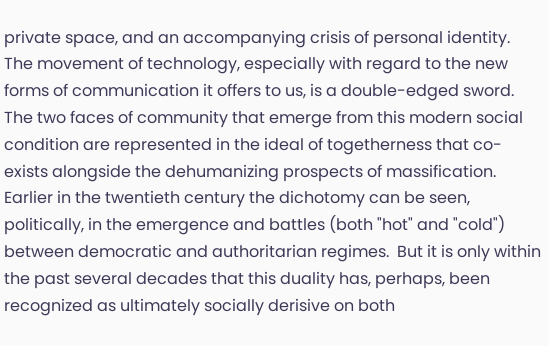private space, and an accompanying crisis of personal identity.  The movement of technology, especially with regard to the new forms of communication it offers to us, is a double-edged sword.  The two faces of community that emerge from this modern social condition are represented in the ideal of togetherness that co-exists alongside the dehumanizing prospects of massification.  Earlier in the twentieth century the dichotomy can be seen, politically, in the emergence and battles (both "hot" and "cold") between democratic and authoritarian regimes.  But it is only within the past several decades that this duality has, perhaps, been recognized as ultimately socially derisive on both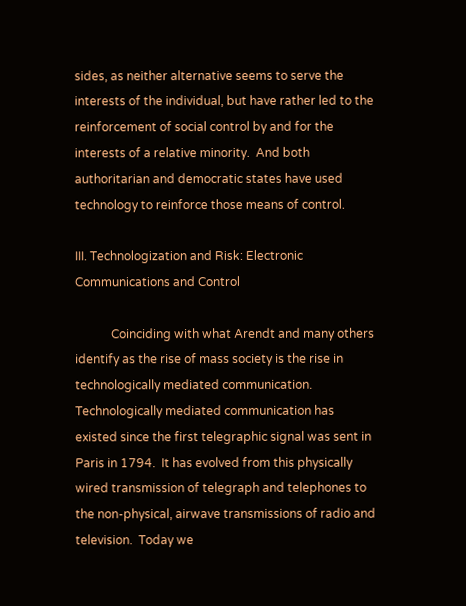sides, as neither alternative seems to serve the interests of the individual, but have rather led to the reinforcement of social control by and for the interests of a relative minority.  And both authoritarian and democratic states have used technology to reinforce those means of control.

III. Technologization and Risk: Electronic Communications and Control

            Coinciding with what Arendt and many others identify as the rise of mass society is the rise in technologically mediated communication. Technologically mediated communication has existed since the first telegraphic signal was sent in Paris in 1794.  It has evolved from this physically wired transmission of telegraph and telephones to the non-physical, airwave transmissions of radio and television.  Today we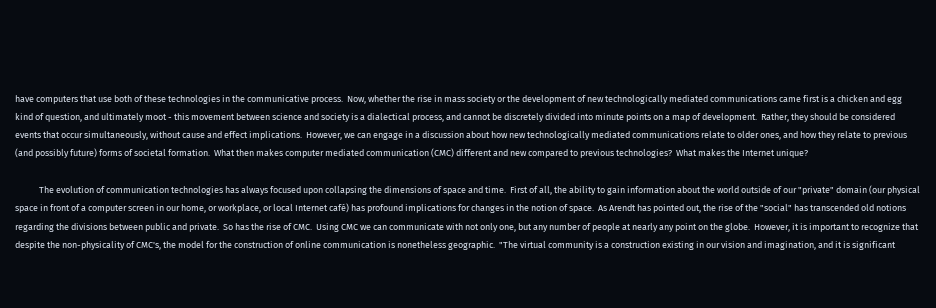have computers that use both of these technologies in the communicative process.  Now, whether the rise in mass society or the development of new technologically mediated communications came first is a chicken and egg kind of question, and ultimately moot - this movement between science and society is a dialectical process, and cannot be discretely divided into minute points on a map of development.  Rather, they should be considered events that occur simultaneously, without cause and effect implications.  However, we can engage in a discussion about how new technologically mediated communications relate to older ones, and how they relate to previous (and possibly future) forms of societal formation.  What then makes computer mediated communication (CMC) different and new compared to previous technologies?  What makes the Internet unique?

            The evolution of communication technologies has always focused upon collapsing the dimensions of space and time.  First of all, the ability to gain information about the world outside of our "private" domain (our physical space in front of a computer screen in our home, or workplace, or local Internet café) has profound implications for changes in the notion of space.  As Arendt has pointed out, the rise of the "social" has transcended old notions regarding the divisions between public and private.  So has the rise of CMC.  Using CMC we can communicate with not only one, but any number of people at nearly any point on the globe.  However, it is important to recognize that despite the non-physicality of CMC's, the model for the construction of online communication is nonetheless geographic.  "The virtual community is a construction existing in our vision and imagination, and it is significant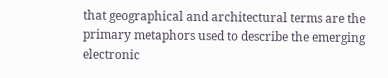that geographical and architectural terms are the primary metaphors used to describe the emerging electronic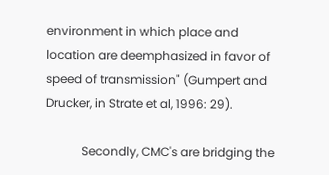environment in which place and location are deemphasized in favor of speed of transmission" (Gumpert and Drucker, in Strate et al, 1996: 29).

            Secondly, CMC's are bridging the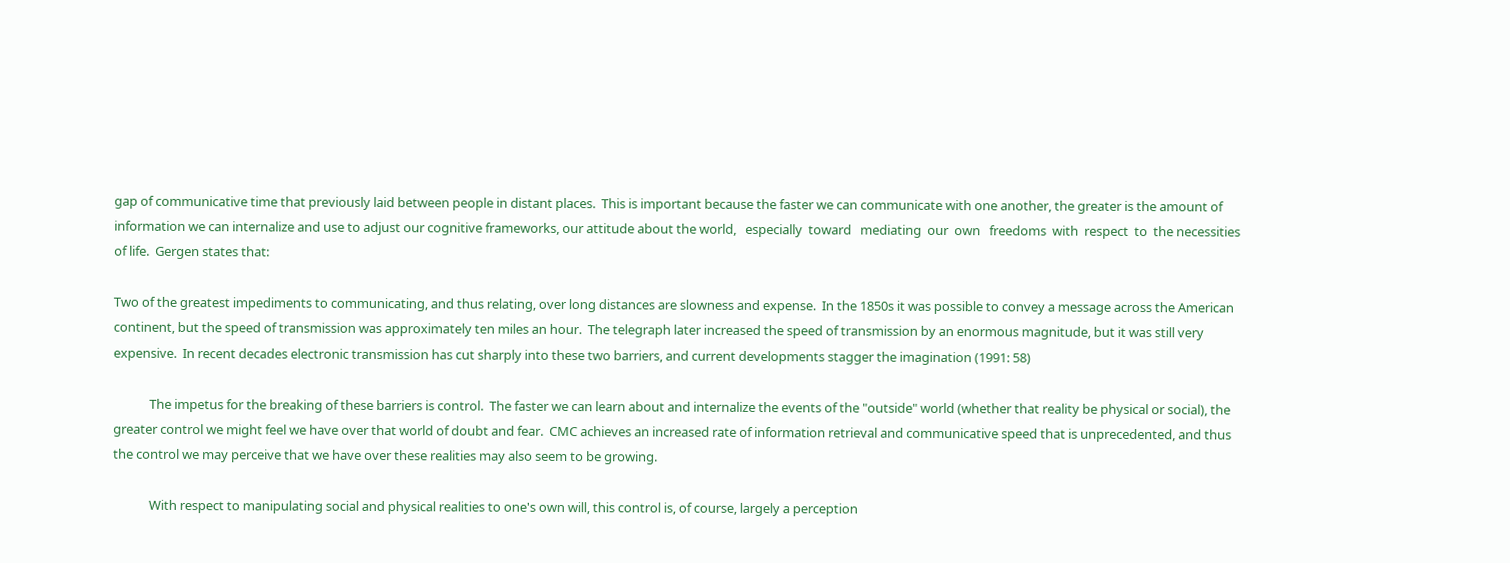gap of communicative time that previously laid between people in distant places.  This is important because the faster we can communicate with one another, the greater is the amount of information we can internalize and use to adjust our cognitive frameworks, our attitude about the world,   especially  toward   mediating  our  own   freedoms  with  respect  to  the necessities of life.  Gergen states that:

Two of the greatest impediments to communicating, and thus relating, over long distances are slowness and expense.  In the 1850s it was possible to convey a message across the American continent, but the speed of transmission was approximately ten miles an hour.  The telegraph later increased the speed of transmission by an enormous magnitude, but it was still very expensive.  In recent decades electronic transmission has cut sharply into these two barriers, and current developments stagger the imagination (1991: 58)

            The impetus for the breaking of these barriers is control.  The faster we can learn about and internalize the events of the "outside" world (whether that reality be physical or social), the greater control we might feel we have over that world of doubt and fear.  CMC achieves an increased rate of information retrieval and communicative speed that is unprecedented, and thus the control we may perceive that we have over these realities may also seem to be growing.

            With respect to manipulating social and physical realities to one's own will, this control is, of course, largely a perception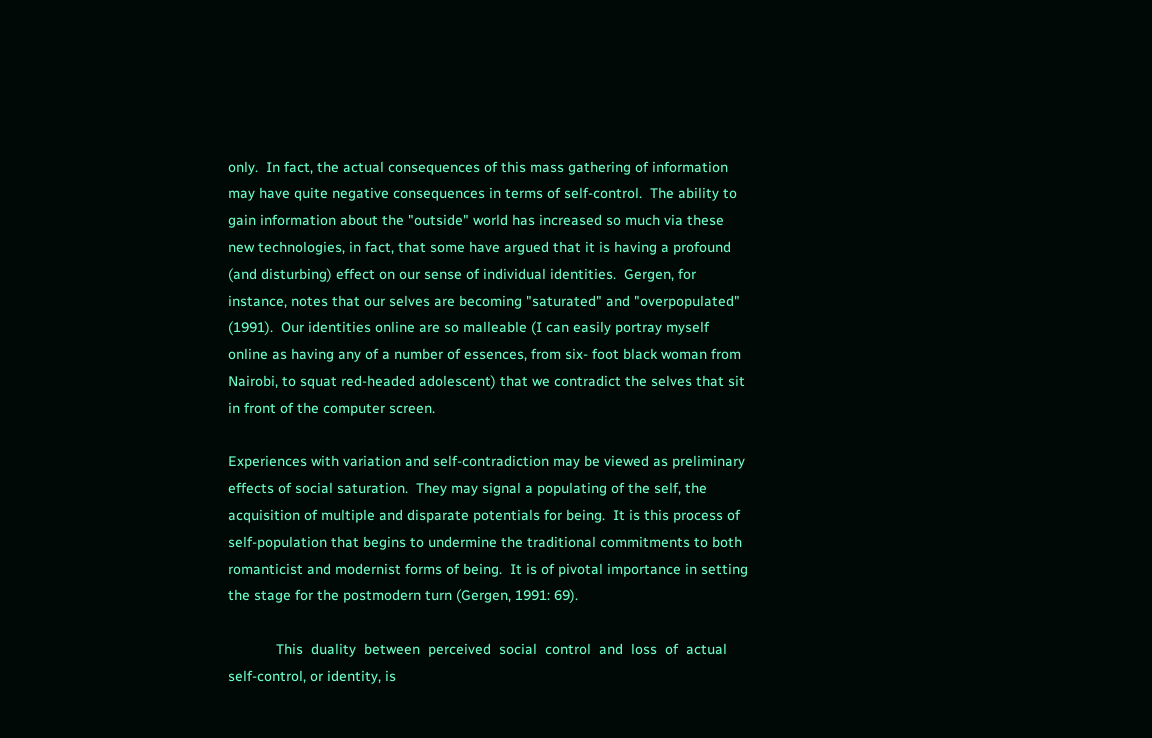only.  In fact, the actual consequences of this mass gathering of information may have quite negative consequences in terms of self-control.  The ability to gain information about the "outside" world has increased so much via these new technologies, in fact, that some have argued that it is having a profound (and disturbing) effect on our sense of individual identities.  Gergen, for instance, notes that our selves are becoming "saturated" and "overpopulated" (1991).  Our identities online are so malleable (I can easily portray myself online as having any of a number of essences, from six- foot black woman from Nairobi, to squat red-headed adolescent) that we contradict the selves that sit in front of the computer screen.

Experiences with variation and self-contradiction may be viewed as preliminary effects of social saturation.  They may signal a populating of the self, the acquisition of multiple and disparate potentials for being.  It is this process of self-population that begins to undermine the traditional commitments to both romanticist and modernist forms of being.  It is of pivotal importance in setting the stage for the postmodern turn (Gergen, 1991: 69).

            This  duality  between  perceived  social  control  and  loss  of  actual  self-control, or identity, is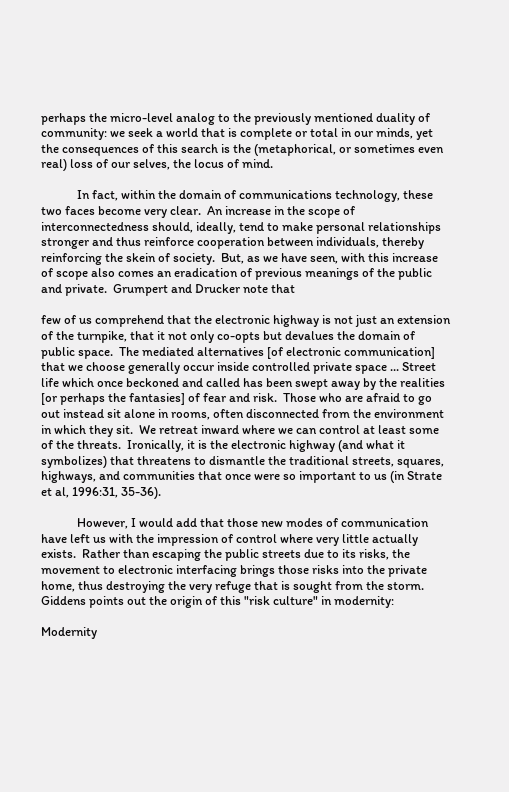perhaps the micro-level analog to the previously mentioned duality of community: we seek a world that is complete or total in our minds, yet the consequences of this search is the (metaphorical, or sometimes even real) loss of our selves, the locus of mind.

            In fact, within the domain of communications technology, these two faces become very clear.  An increase in the scope of interconnectedness should, ideally, tend to make personal relationships stronger and thus reinforce cooperation between individuals, thereby reinforcing the skein of society.  But, as we have seen, with this increase of scope also comes an eradication of previous meanings of the public and private.  Grumpert and Drucker note that

few of us comprehend that the electronic highway is not just an extension of the turnpike, that it not only co-opts but devalues the domain of public space.  The mediated alternatives [of electronic communication] that we choose generally occur inside controlled private space ... Street life which once beckoned and called has been swept away by the realities [or perhaps the fantasies] of fear and risk.  Those who are afraid to go out instead sit alone in rooms, often disconnected from the environment in which they sit.  We retreat inward where we can control at least some of the threats.  Ironically, it is the electronic highway (and what it symbolizes) that threatens to dismantle the traditional streets, squares, highways, and communities that once were so important to us (in Strate et al, 1996:31, 35-36).

            However, I would add that those new modes of communication have left us with the impression of control where very little actually exists.  Rather than escaping the public streets due to its risks, the movement to electronic interfacing brings those risks into the private home, thus destroying the very refuge that is sought from the storm.  Giddens points out the origin of this "risk culture" in modernity:

Modernity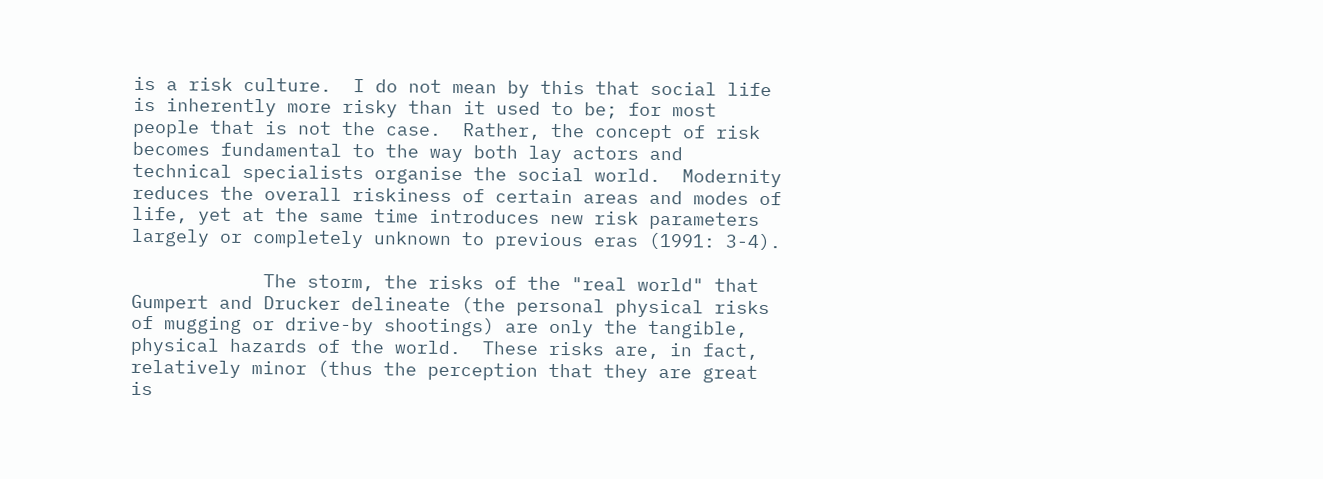is a risk culture.  I do not mean by this that social life is inherently more risky than it used to be; for most people that is not the case.  Rather, the concept of risk becomes fundamental to the way both lay actors and technical specialists organise the social world.  Modernity reduces the overall riskiness of certain areas and modes of life, yet at the same time introduces new risk parameters largely or completely unknown to previous eras (1991: 3-4).

            The storm, the risks of the "real world" that Gumpert and Drucker delineate (the personal physical risks of mugging or drive-by shootings) are only the tangible, physical hazards of the world.  These risks are, in fact, relatively minor (thus the perception that they are great is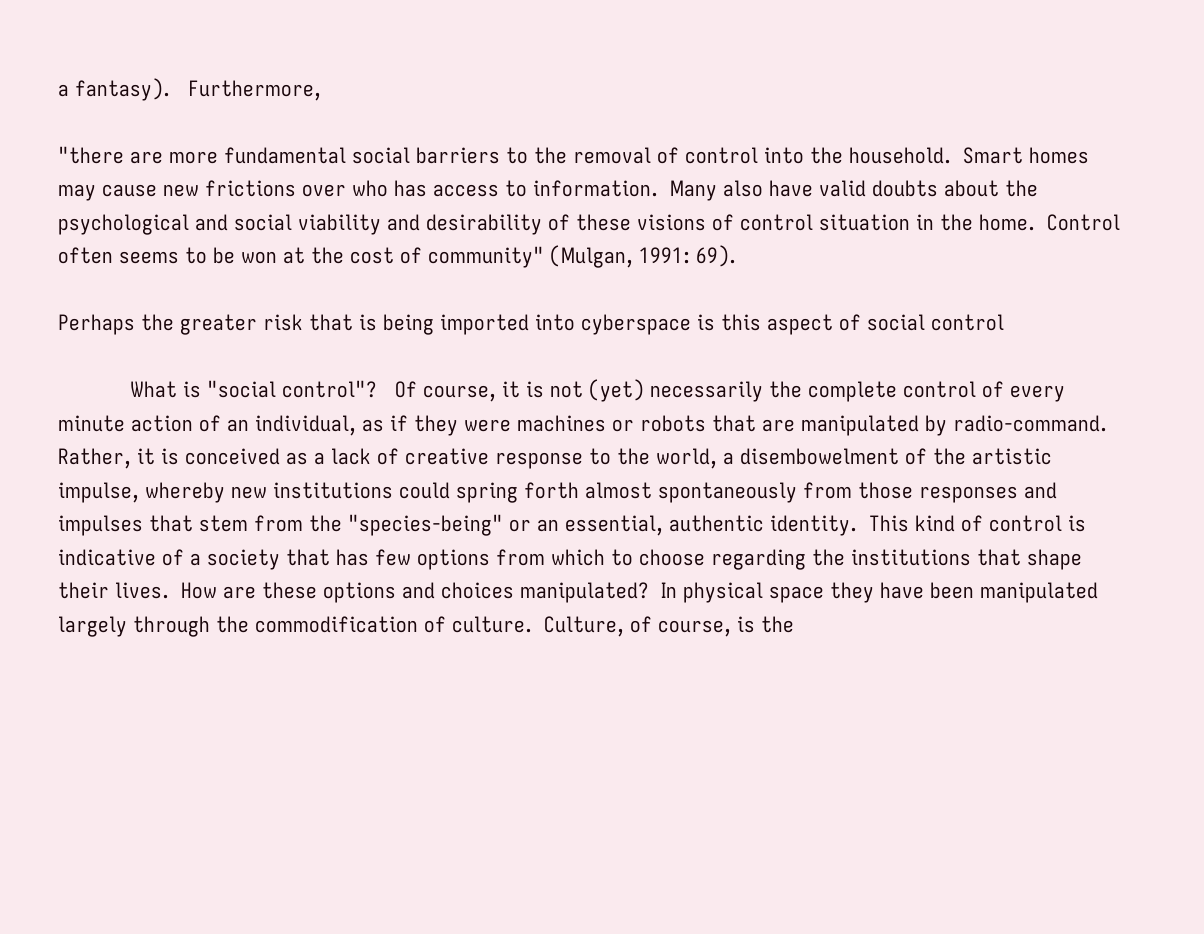a fantasy).   Furthermore,

"there are more fundamental social barriers to the removal of control into the household.  Smart homes may cause new frictions over who has access to information.  Many also have valid doubts about the psychological and social viability and desirability of these visions of control situation in the home.  Control often seems to be won at the cost of community" (Mulgan, 1991: 69).

Perhaps the greater risk that is being imported into cyberspace is this aspect of social control

            What is "social control"?   Of course, it is not (yet) necessarily the complete control of every minute action of an individual, as if they were machines or robots that are manipulated by radio-command.  Rather, it is conceived as a lack of creative response to the world, a disembowelment of the artistic impulse, whereby new institutions could spring forth almost spontaneously from those responses and impulses that stem from the "species-being" or an essential, authentic identity.  This kind of control is indicative of a society that has few options from which to choose regarding the institutions that shape their lives.  How are these options and choices manipulated?  In physical space they have been manipulated largely through the commodification of culture.  Culture, of course, is the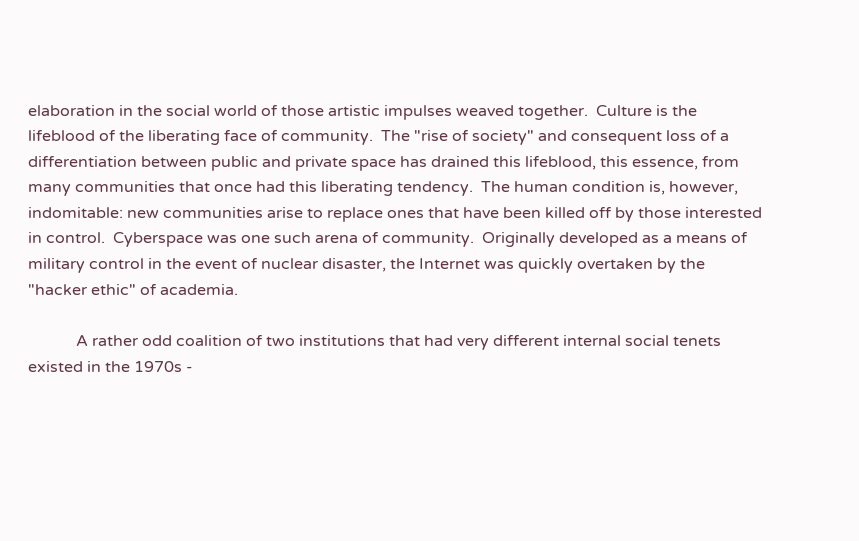elaboration in the social world of those artistic impulses weaved together.  Culture is the lifeblood of the liberating face of community.  The "rise of society" and consequent loss of a differentiation between public and private space has drained this lifeblood, this essence, from many communities that once had this liberating tendency.  The human condition is, however, indomitable: new communities arise to replace ones that have been killed off by those interested in control.  Cyberspace was one such arena of community.  Originally developed as a means of military control in the event of nuclear disaster, the Internet was quickly overtaken by the "hacker ethic" of academia.

            A rather odd coalition of two institutions that had very different internal social tenets existed in the 1970s -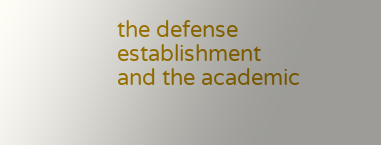the defense establishment and the academic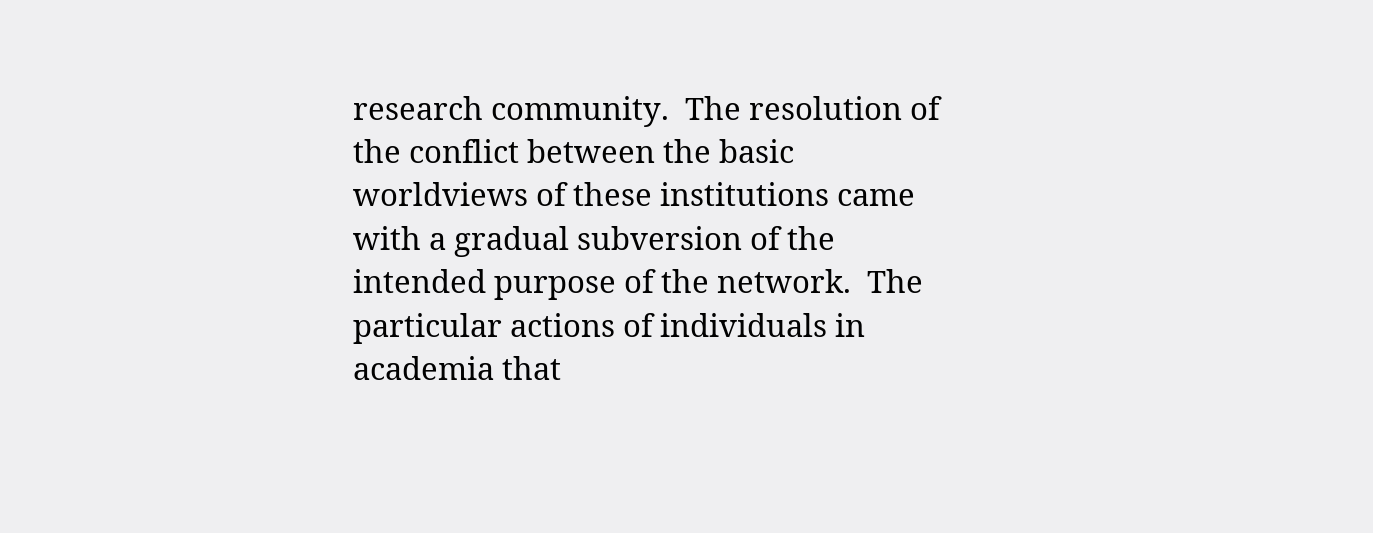research community.  The resolution of the conflict between the basic worldviews of these institutions came with a gradual subversion of the intended purpose of the network.  The particular actions of individuals in academia that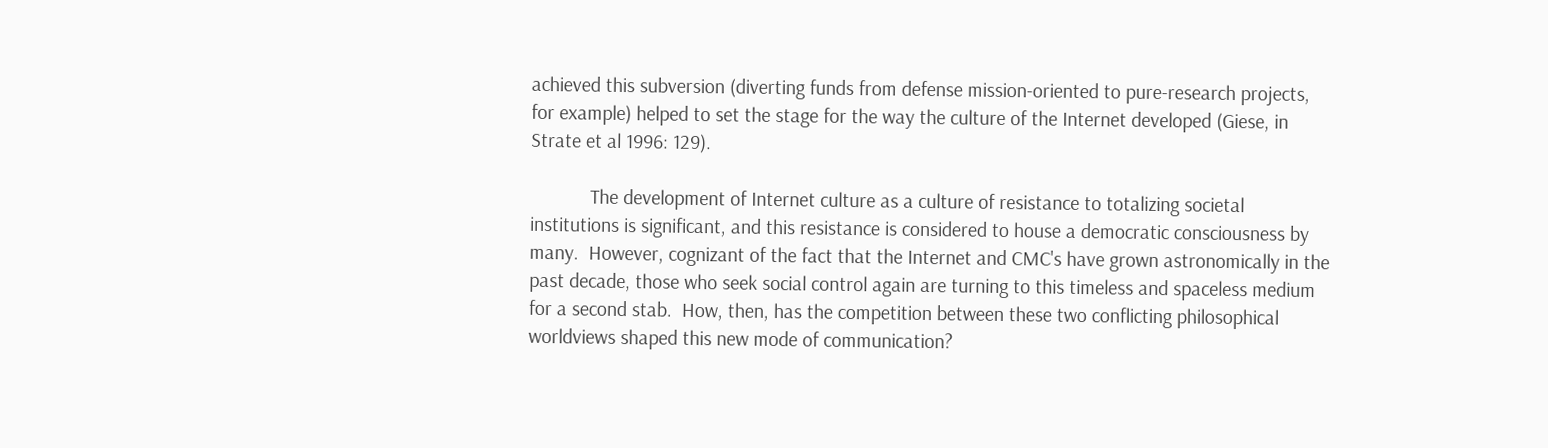achieved this subversion (diverting funds from defense mission-oriented to pure-research projects, for example) helped to set the stage for the way the culture of the Internet developed (Giese, in Strate et al 1996: 129).

            The development of Internet culture as a culture of resistance to totalizing societal institutions is significant, and this resistance is considered to house a democratic consciousness by many.  However, cognizant of the fact that the Internet and CMC's have grown astronomically in the past decade, those who seek social control again are turning to this timeless and spaceless medium for a second stab.  How, then, has the competition between these two conflicting philosophical worldviews shaped this new mode of communication?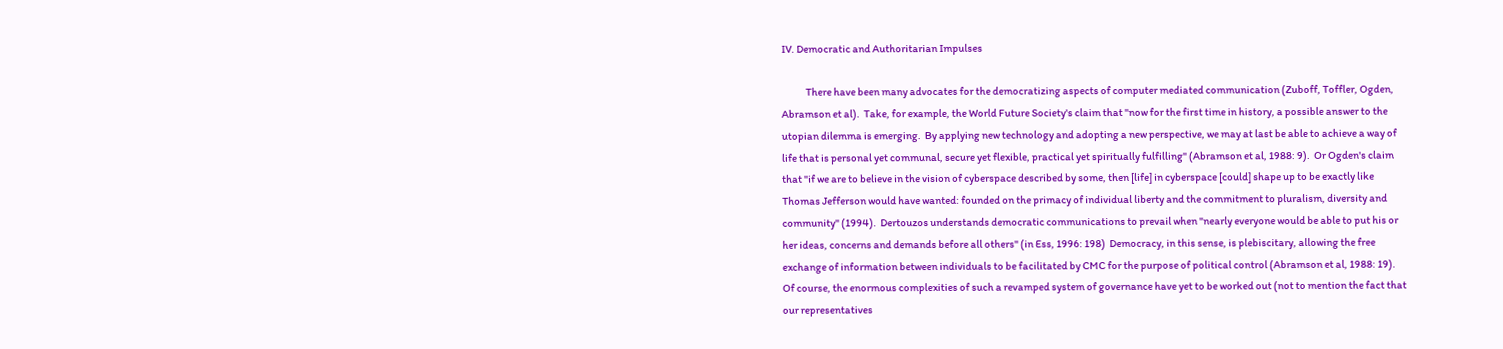IV. Democratic and Authoritarian Impulses

            There have been many advocates for the democratizing aspects of computer mediated communication (Zuboff, Toffler, Ogden, Abramson et al).  Take, for example, the World Future Society's claim that "now for the first time in history, a possible answer to the utopian dilemma is emerging.  By applying new technology and adopting a new perspective, we may at last be able to achieve a way of life that is personal yet communal, secure yet flexible, practical yet spiritually fulfilling" (Abramson et al, 1988: 9).  Or Ogden's claim that "if we are to believe in the vision of cyberspace described by some, then [life] in cyberspace [could] shape up to be exactly like Thomas Jefferson would have wanted: founded on the primacy of individual liberty and the commitment to pluralism, diversity and community" (1994).  Dertouzos understands democratic communications to prevail when "nearly everyone would be able to put his or her ideas, concerns and demands before all others" (in Ess, 1996: 198)  Democracy, in this sense, is plebiscitary, allowing the free exchange of information between individuals to be facilitated by CMC for the purpose of political control (Abramson et al, 1988: 19).  Of course, the enormous complexities of such a revamped system of governance have yet to be worked out (not to mention the fact that our representatives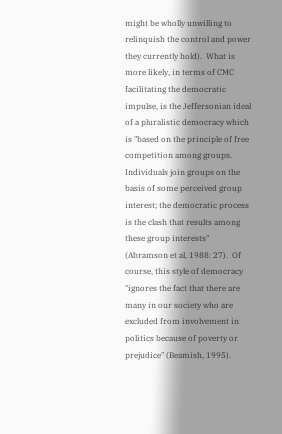might be wholly unwilling to relinquish the control and power they currently hold).  What is more likely, in terms of CMC facilitating the democratic impulse, is the Jeffersonian ideal of a pluralistic democracy which is "based on the principle of free competition among groups.  Individuals join groups on the basis of some perceived group interest; the democratic process is the clash that results among these group interests" (Abramson et al, 1988: 27).  Of course, this style of democracy "ignores the fact that there are many in our society who are excluded from involvement in politics because of poverty or prejudice" (Beamish, 1995).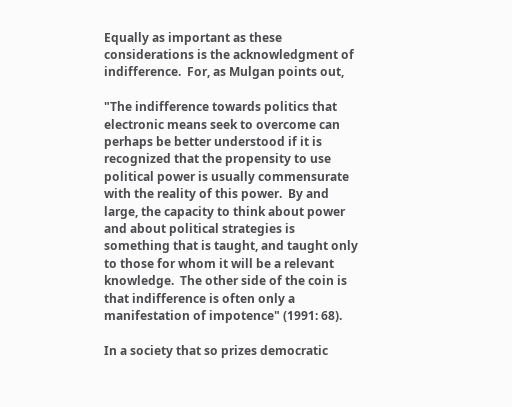Equally as important as these considerations is the acknowledgment of indifference.  For, as Mulgan points out,

"The indifference towards politics that electronic means seek to overcome can perhaps be better understood if it is recognized that the propensity to use political power is usually commensurate with the reality of this power.  By and large, the capacity to think about power and about political strategies is something that is taught, and taught only to those for whom it will be a relevant knowledge.  The other side of the coin is that indifference is often only a manifestation of impotence" (1991: 68).

In a society that so prizes democratic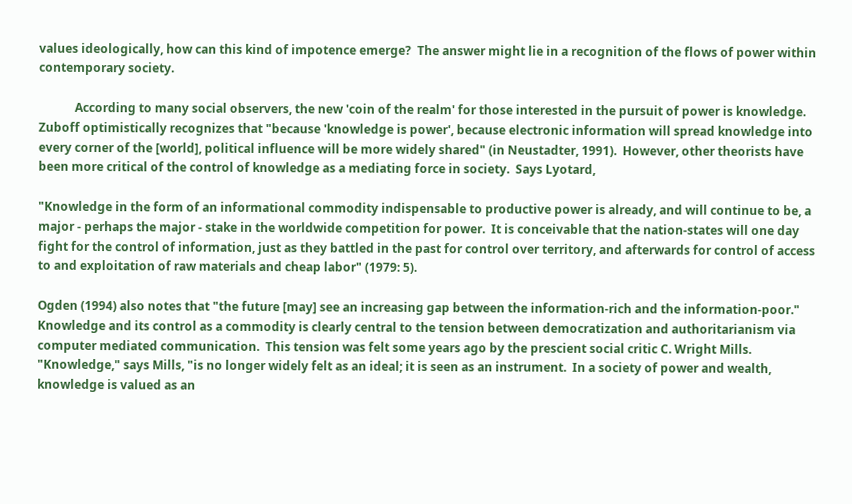values ideologically, how can this kind of impotence emerge?  The answer might lie in a recognition of the flows of power within contemporary society.

            According to many social observers, the new 'coin of the realm' for those interested in the pursuit of power is knowledge.  Zuboff optimistically recognizes that "because 'knowledge is power', because electronic information will spread knowledge into every corner of the [world], political influence will be more widely shared" (in Neustadter, 1991).  However, other theorists have been more critical of the control of knowledge as a mediating force in society.  Says Lyotard,

"Knowledge in the form of an informational commodity indispensable to productive power is already, and will continue to be, a major - perhaps the major - stake in the worldwide competition for power.  It is conceivable that the nation-states will one day fight for the control of information, just as they battled in the past for control over territory, and afterwards for control of access to and exploitation of raw materials and cheap labor" (1979: 5).

Ogden (1994) also notes that "the future [may] see an increasing gap between the information-rich and the information-poor."  Knowledge and its control as a commodity is clearly central to the tension between democratization and authoritarianism via computer mediated communication.  This tension was felt some years ago by the prescient social critic C. Wright Mills.  "Knowledge," says Mills, "is no longer widely felt as an ideal; it is seen as an instrument.  In a society of power and wealth, knowledge is valued as an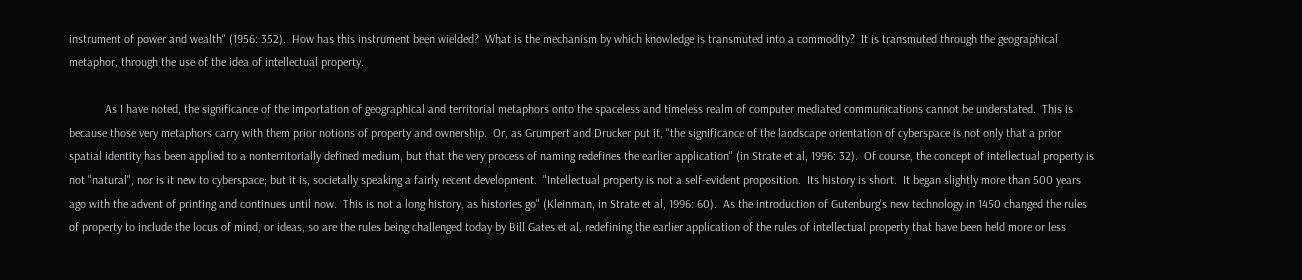instrument of power and wealth" (1956: 352).  How has this instrument been wielded?  What is the mechanism by which knowledge is transmuted into a commodity?  It is transmuted through the geographical metaphor, through the use of the idea of intellectual property.

            As I have noted, the significance of the importation of geographical and territorial metaphors onto the spaceless and timeless realm of computer mediated communications cannot be understated.  This is because those very metaphors carry with them prior notions of property and ownership.  Or, as Grumpert and Drucker put it, "the significance of the landscape orientation of cyberspace is not only that a prior spatial identity has been applied to a nonterritorially defined medium, but that the very process of naming redefines the earlier application" (in Strate et al, 1996: 32).  Of course, the concept of intellectual property is not "natural", nor is it new to cyberspace; but it is, societally speaking a fairly recent development.  "Intellectual property is not a self-evident proposition.  Its history is short.  It began slightly more than 500 years ago with the advent of printing and continues until now.  This is not a long history, as histories go" (Kleinman, in Strate et al, 1996: 60).  As the introduction of Gutenburg's new technology in 1450 changed the rules of property to include the locus of mind, or ideas, so are the rules being challenged today by Bill Gates et al, redefining the earlier application of the rules of intellectual property that have been held more or less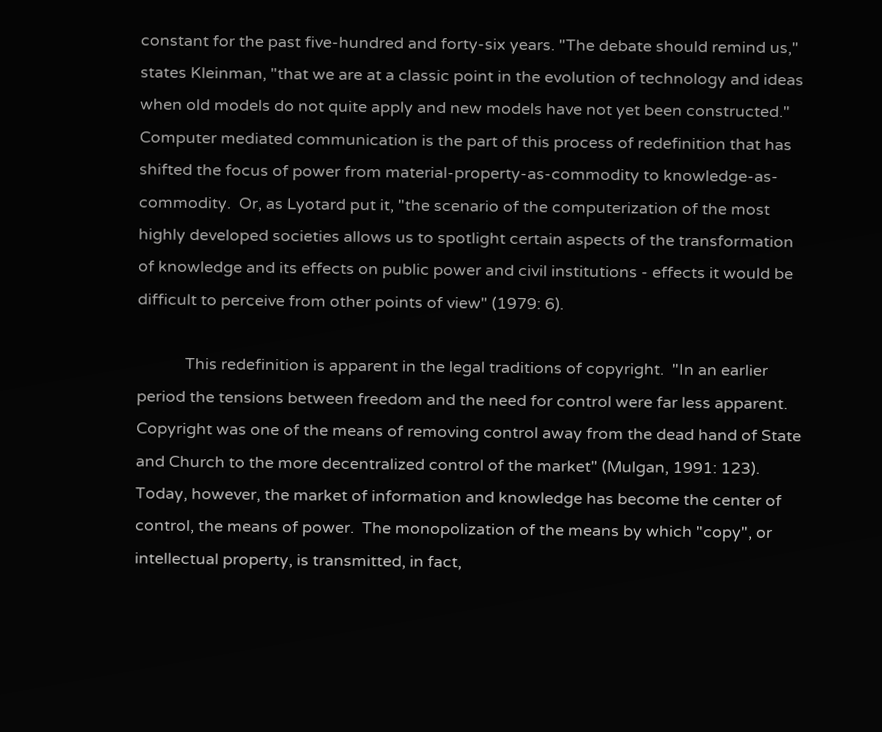constant for the past five-hundred and forty-six years. "The debate should remind us," states Kleinman, "that we are at a classic point in the evolution of technology and ideas when old models do not quite apply and new models have not yet been constructed."  Computer mediated communication is the part of this process of redefinition that has shifted the focus of power from material-property-as-commodity to knowledge-as-commodity.  Or, as Lyotard put it, "the scenario of the computerization of the most highly developed societies allows us to spotlight certain aspects of the transformation of knowledge and its effects on public power and civil institutions - effects it would be difficult to perceive from other points of view" (1979: 6).

            This redefinition is apparent in the legal traditions of copyright.  "In an earlier period the tensions between freedom and the need for control were far less apparent.  Copyright was one of the means of removing control away from the dead hand of State and Church to the more decentralized control of the market" (Mulgan, 1991: 123).  Today, however, the market of information and knowledge has become the center of control, the means of power.  The monopolization of the means by which "copy", or intellectual property, is transmitted, in fact,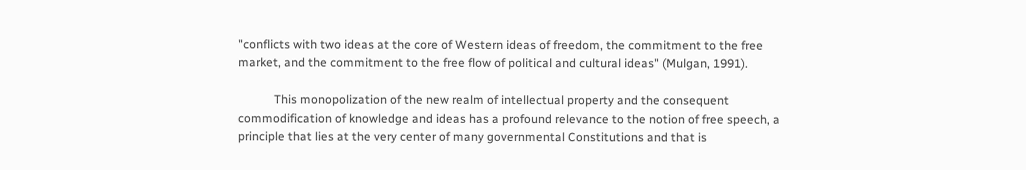"conflicts with two ideas at the core of Western ideas of freedom, the commitment to the free market, and the commitment to the free flow of political and cultural ideas" (Mulgan, 1991).

            This monopolization of the new realm of intellectual property and the consequent commodification of knowledge and ideas has a profound relevance to the notion of free speech, a principle that lies at the very center of many governmental Constitutions and that is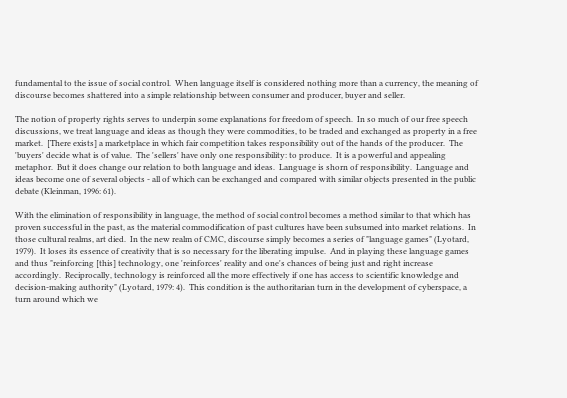fundamental to the issue of social control.  When language itself is considered nothing more than a currency, the meaning of discourse becomes shattered into a simple relationship between consumer and producer, buyer and seller.

The notion of property rights serves to underpin some explanations for freedom of speech.  In so much of our free speech discussions, we treat language and ideas as though they were commodities, to be traded and exchanged as property in a free market.  [There exists] a marketplace in which fair competition takes responsibility out of the hands of the producer.  The 'buyers' decide what is of value.  The 'sellers' have only one responsibility: to produce.  It is a powerful and appealing metaphor.  But it does change our relation to both language and ideas.  Language is shorn of responsibility.  Language and ideas become one of several objects - all of which can be exchanged and compared with similar objects presented in the public debate (Kleinman, 1996: 61).

With the elimination of responsibility in language, the method of social control becomes a method similar to that which has proven successful in the past, as the material commodification of past cultures have been subsumed into market relations.  In those cultural realms, art died.  In the new realm of CMC, discourse simply becomes a series of "language games" (Lyotard, 1979).  It loses its essence of creativity that is so necessary for the liberating impulse.  And in playing these language games and thus "reinforcing [this] technology, one 'reinforces' reality and one's chances of being just and right increase accordingly.  Reciprocally, technology is reinforced all the more effectively if one has access to scientific knowledge and decision-making authority" (Lyotard, 1979: 4).  This condition is the authoritarian turn in the development of cyberspace, a turn around which we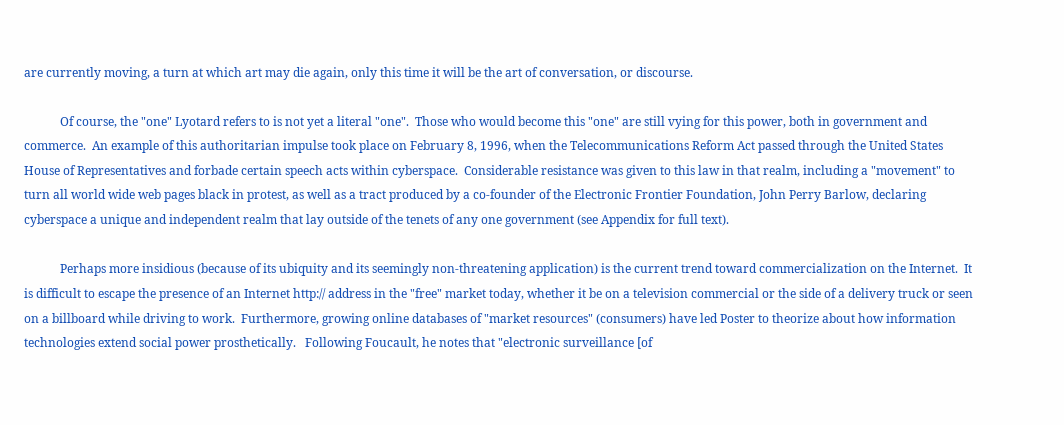are currently moving, a turn at which art may die again, only this time it will be the art of conversation, or discourse.

            Of course, the "one" Lyotard refers to is not yet a literal "one".  Those who would become this "one" are still vying for this power, both in government and commerce.  An example of this authoritarian impulse took place on February 8, 1996, when the Telecommunications Reform Act passed through the United States House of Representatives and forbade certain speech acts within cyberspace.  Considerable resistance was given to this law in that realm, including a "movement" to turn all world wide web pages black in protest, as well as a tract produced by a co-founder of the Electronic Frontier Foundation, John Perry Barlow, declaring cyberspace a unique and independent realm that lay outside of the tenets of any one government (see Appendix for full text).

            Perhaps more insidious (because of its ubiquity and its seemingly non-threatening application) is the current trend toward commercialization on the Internet.  It is difficult to escape the presence of an Internet http:// address in the "free" market today, whether it be on a television commercial or the side of a delivery truck or seen on a billboard while driving to work.  Furthermore, growing online databases of "market resources" (consumers) have led Poster to theorize about how information technologies extend social power prosthetically.   Following Foucault, he notes that "electronic surveillance [of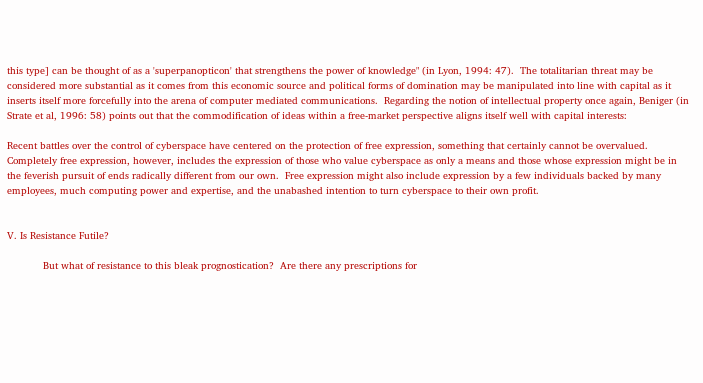this type] can be thought of as a 'superpanopticon' that strengthens the power of knowledge" (in Lyon, 1994: 47).  The totalitarian threat may be considered more substantial as it comes from this economic source and political forms of domination may be manipulated into line with capital as it inserts itself more forcefully into the arena of computer mediated communications.  Regarding the notion of intellectual property once again, Beniger (in Strate et al, 1996: 58) points out that the commodification of ideas within a free-market perspective aligns itself well with capital interests:

Recent battles over the control of cyberspace have centered on the protection of free expression, something that certainly cannot be overvalued.  Completely free expression, however, includes the expression of those who value cyberspace as only a means and those whose expression might be in the feverish pursuit of ends radically different from our own.  Free expression might also include expression by a few individuals backed by many employees, much computing power and expertise, and the unabashed intention to turn cyberspace to their own profit.


V. Is Resistance Futile?

            But what of resistance to this bleak prognostication?  Are there any prescriptions for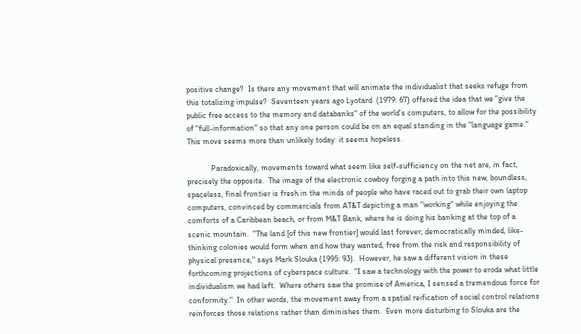positive change?  Is there any movement that will animate the individualist that seeks refuge from this totalizing impulse?  Seventeen years ago Lyotard  (1979: 67) offered the idea that we "give the public free access to the memory and databanks" of the world's computers, to allow for the possibility of "full-information" so that any one person could be on an equal standing in the "language game."  This move seems more than unlikely today: it seems hopeless.

            Paradoxically, movements toward what seem like self-sufficiency on the net are, in fact, precisely the opposite.  The image of the electronic cowboy forging a path into this new, boundless, spaceless, final frontier is fresh in the minds of people who have raced out to grab their own laptop computers, convinced by commercials from AT&T depicting a man "working" while enjoying the comforts of a Caribbean beach, or from M&T Bank, where he is doing his banking at the top of a scenic mountain.  "The land [of this new frontier] would last forever; democratically minded, like-thinking colonies would form when and how they wanted, free from the risk and responsibility of physical presence," says Mark Slouka (1995: 93).  However, he saw a different vision in these forthcoming projections of cyberspace culture.  "I saw a technology with the power to erode what little individualism we had left.  Where others saw the promise of America, I sensed a tremendous force for conformity."  In other words, the movement away from a spatial reification of social control relations reinforces those relations rather than diminishes them.  Even more disturbing to Slouka are the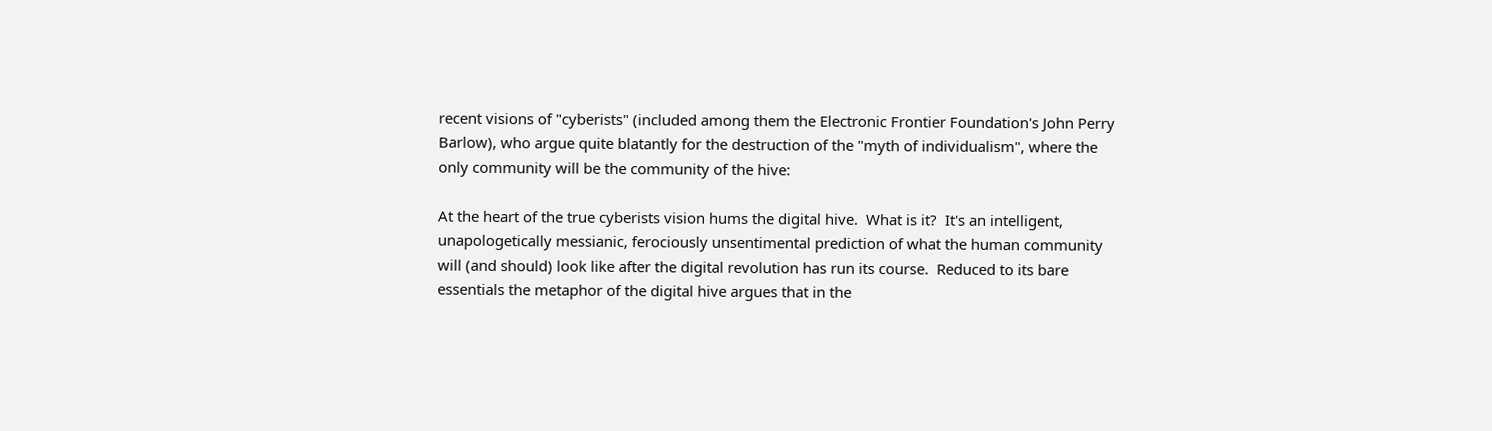recent visions of "cyberists" (included among them the Electronic Frontier Foundation's John Perry Barlow), who argue quite blatantly for the destruction of the "myth of individualism", where the only community will be the community of the hive:

At the heart of the true cyberists vision hums the digital hive.  What is it?  It's an intelligent, unapologetically messianic, ferociously unsentimental prediction of what the human community will (and should) look like after the digital revolution has run its course.  Reduced to its bare essentials the metaphor of the digital hive argues that in the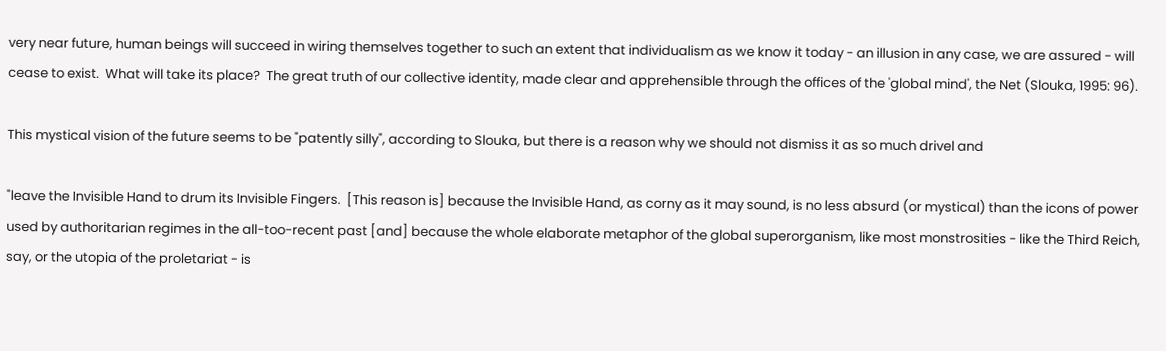very near future, human beings will succeed in wiring themselves together to such an extent that individualism as we know it today - an illusion in any case, we are assured - will cease to exist.  What will take its place?  The great truth of our collective identity, made clear and apprehensible through the offices of the 'global mind', the Net (Slouka, 1995: 96).

This mystical vision of the future seems to be "patently silly", according to Slouka, but there is a reason why we should not dismiss it as so much drivel and

"leave the Invisible Hand to drum its Invisible Fingers.  [This reason is] because the Invisible Hand, as corny as it may sound, is no less absurd (or mystical) than the icons of power used by authoritarian regimes in the all-too-recent past [and] because the whole elaborate metaphor of the global superorganism, like most monstrosities - like the Third Reich, say, or the utopia of the proletariat - is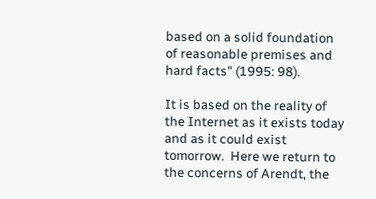based on a solid foundation of reasonable premises and hard facts" (1995: 98).

It is based on the reality of the Internet as it exists today and as it could exist tomorrow.  Here we return to the concerns of Arendt, the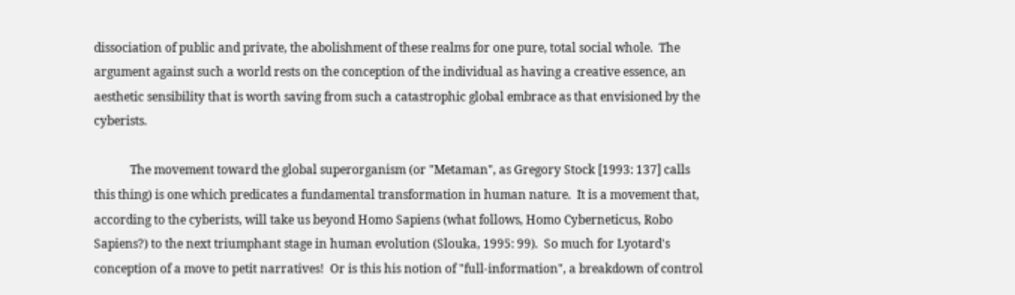dissociation of public and private, the abolishment of these realms for one pure, total social whole.  The argument against such a world rests on the conception of the individual as having a creative essence, an aesthetic sensibility that is worth saving from such a catastrophic global embrace as that envisioned by the cyberists.

            The movement toward the global superorganism (or "Metaman", as Gregory Stock [1993: 137] calls this thing) is one which predicates a fundamental transformation in human nature.  It is a movement that, according to the cyberists, will take us beyond Homo Sapiens (what follows, Homo Cyberneticus, Robo Sapiens?) to the next triumphant stage in human evolution (Slouka, 1995: 99).  So much for Lyotard's conception of a move to petit narratives!  Or is this his notion of "full-information", a breakdown of control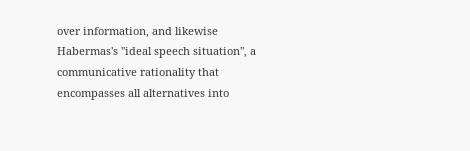over information, and likewise Habermas's "ideal speech situation", a communicative rationality that encompasses all alternatives into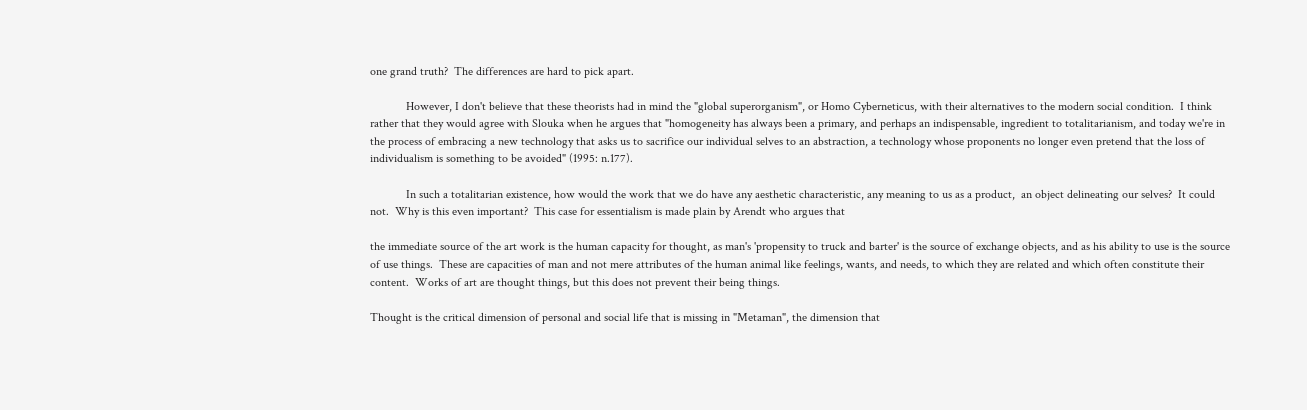one grand truth?  The differences are hard to pick apart.

            However, I don't believe that these theorists had in mind the "global superorganism", or Homo Cyberneticus, with their alternatives to the modern social condition.  I think rather that they would agree with Slouka when he argues that "homogeneity has always been a primary, and perhaps an indispensable, ingredient to totalitarianism, and today we're in the process of embracing a new technology that asks us to sacrifice our individual selves to an abstraction, a technology whose proponents no longer even pretend that the loss of individualism is something to be avoided" (1995: n.177).

            In such a totalitarian existence, how would the work that we do have any aesthetic characteristic, any meaning to us as a product,  an object delineating our selves?  It could not.  Why is this even important?  This case for essentialism is made plain by Arendt who argues that

the immediate source of the art work is the human capacity for thought, as man's 'propensity to truck and barter' is the source of exchange objects, and as his ability to use is the source of use things.  These are capacities of man and not mere attributes of the human animal like feelings, wants, and needs, to which they are related and which often constitute their content.  Works of art are thought things, but this does not prevent their being things.

Thought is the critical dimension of personal and social life that is missing in "Metaman", the dimension that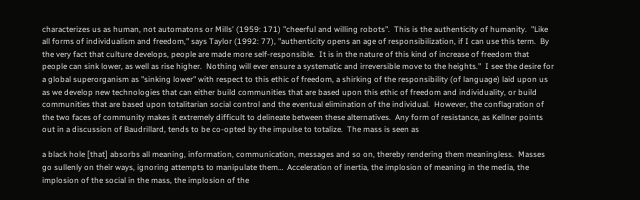characterizes us as human, not automatons or Mills' (1959: 171) "cheerful and willing robots".  This is the authenticity of humanity.  "Like all forms of individualism and freedom," says Taylor (1992: 77), "authenticity opens an age of responsibilization, if I can use this term.  By the very fact that culture develops, people are made more self-responsible.  It is in the nature of this kind of increase of freedom that people can sink lower, as well as rise higher.  Nothing will ever ensure a systematic and irreversible move to the heights."  I see the desire for a global superorganism as "sinking lower" with respect to this ethic of freedom, a shirking of the responsibility (of language) laid upon us as we develop new technologies that can either build communities that are based upon this ethic of freedom and individuality, or build communities that are based upon totalitarian social control and the eventual elimination of the individual.  However, the conflagration of the two faces of community makes it extremely difficult to delineate between these alternatives.  Any form of resistance, as Kellner points out in a discussion of Baudrillard, tends to be co-opted by the impulse to totalize.  The mass is seen as

a black hole [that] absorbs all meaning, information, communication, messages and so on, thereby rendering them meaningless.  Masses go sullenly on their ways, ignoring attempts to manipulate them…  Acceleration of inertia, the implosion of meaning in the media, the implosion of the social in the mass, the implosion of the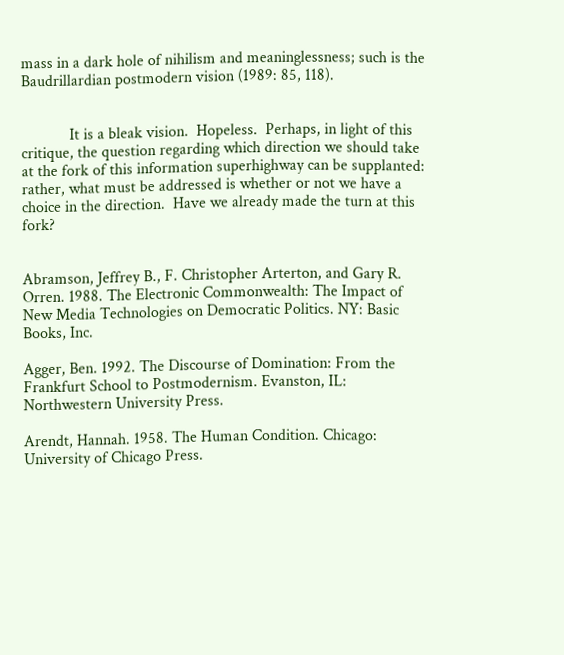mass in a dark hole of nihilism and meaninglessness; such is the Baudrillardian postmodern vision (1989: 85, 118).


            It is a bleak vision.  Hopeless.  Perhaps, in light of this critique, the question regarding which direction we should take at the fork of this information superhighway can be supplanted: rather, what must be addressed is whether or not we have a choice in the direction.  Have we already made the turn at this fork?


Abramson, Jeffrey B., F. Christopher Arterton, and Gary R. Orren. 1988. The Electronic Commonwealth: The Impact of New Media Technologies on Democratic Politics. NY: Basic Books, Inc.

Agger, Ben. 1992. The Discourse of Domination: From the Frankfurt School to Postmodernism. Evanston, IL: Northwestern University Press.

Arendt, Hannah. 1958. The Human Condition. Chicago: University of Chicago Press.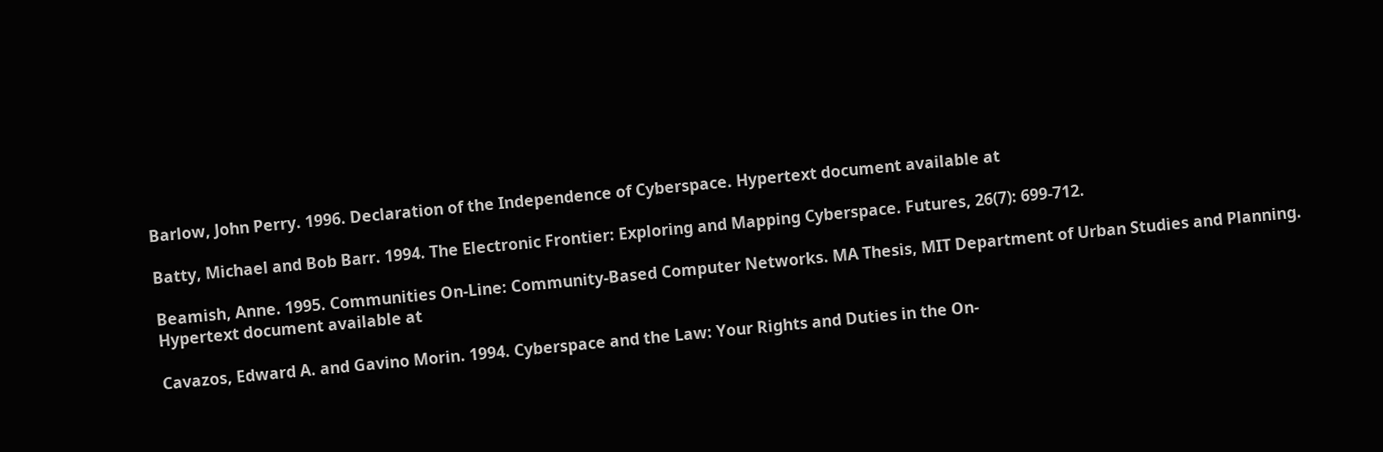Barlow, John Perry. 1996. Declaration of the Independence of Cyberspace. Hypertext document available at

Batty, Michael and Bob Barr. 1994. The Electronic Frontier: Exploring and Mapping Cyberspace. Futures, 26(7): 699-712.

Beamish, Anne. 1995. Communities On-Line: Community-Based Computer Networks. MA Thesis, MIT Department of Urban Studies and Planning. Hypertext document available at

Cavazos, Edward A. and Gavino Morin. 1994. Cyberspace and the Law: Your Rights and Duties in the On-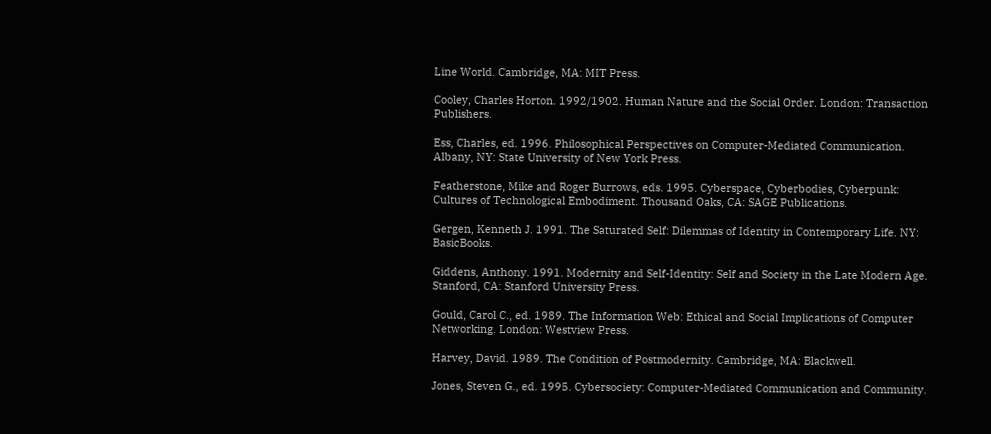Line World. Cambridge, MA: MIT Press.

Cooley, Charles Horton. 1992/1902. Human Nature and the Social Order. London: Transaction Publishers.

Ess, Charles, ed. 1996. Philosophical Perspectives on Computer-Mediated Communication. Albany, NY: State University of New York Press.

Featherstone, Mike and Roger Burrows, eds. 1995. Cyberspace, Cyberbodies, Cyberpunk: Cultures of Technological Embodiment. Thousand Oaks, CA: SAGE Publications.

Gergen, Kenneth J. 1991. The Saturated Self: Dilemmas of Identity in Contemporary Life. NY: BasicBooks.

Giddens, Anthony. 1991. Modernity and Self-Identity: Self and Society in the Late Modern Age. Stanford, CA: Stanford University Press.

Gould, Carol C., ed. 1989. The Information Web: Ethical and Social Implications of Computer Networking. London: Westview Press.

Harvey, David. 1989. The Condition of Postmodernity. Cambridge, MA: Blackwell.

Jones, Steven G., ed. 1995. Cybersociety: Computer-Mediated Communication and Community.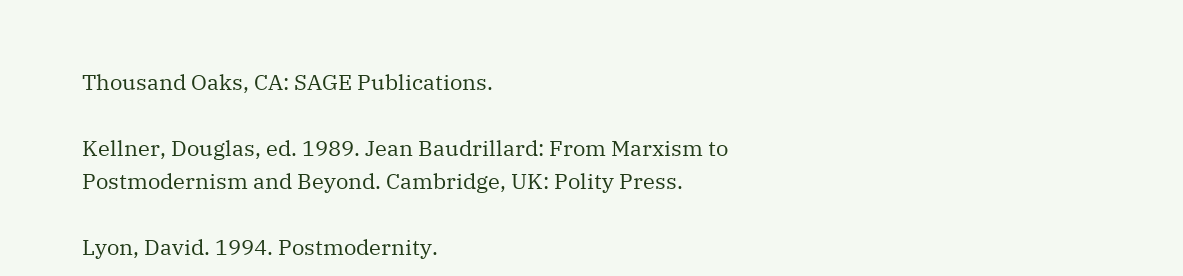Thousand Oaks, CA: SAGE Publications.

Kellner, Douglas, ed. 1989. Jean Baudrillard: From Marxism to Postmodernism and Beyond. Cambridge, UK: Polity Press.

Lyon, David. 1994. Postmodernity.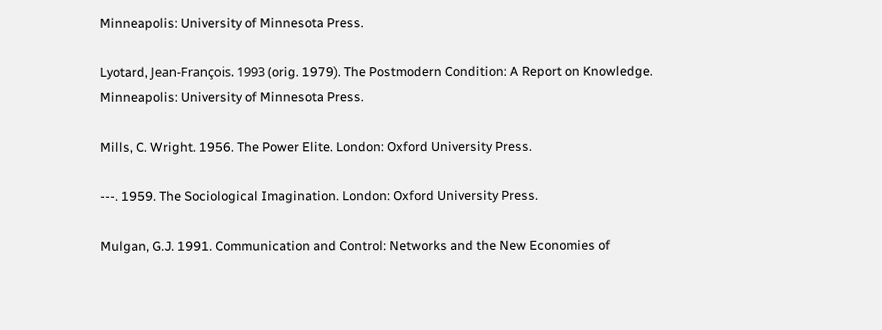Minneapolis: University of Minnesota Press.

Lyotard, Jean-François. 1993 (orig. 1979). The Postmodern Condition: A Report on Knowledge. Minneapolis: University of Minnesota Press.

Mills, C. Wright. 1956. The Power Elite. London: Oxford University Press.

---. 1959. The Sociological Imagination. London: Oxford University Press.

Mulgan, G.J. 1991. Communication and Control: Networks and the New Economies of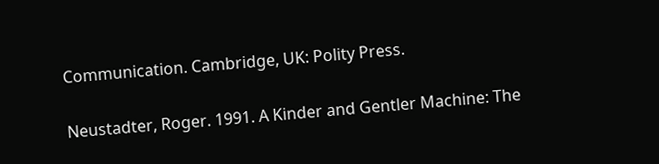Communication. Cambridge, UK: Polity Press.

Neustadter, Roger. 1991. A Kinder and Gentler Machine: The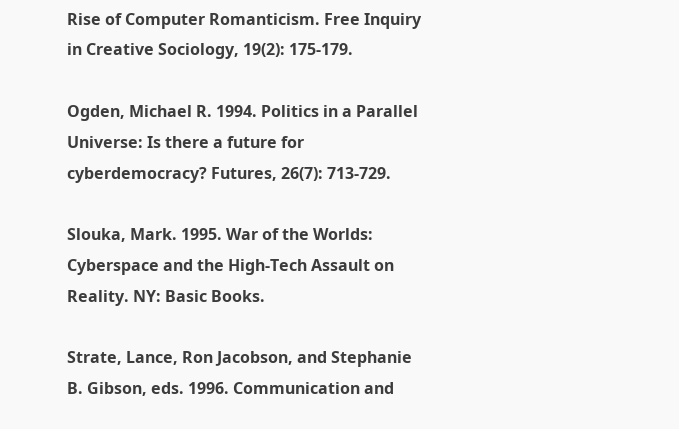Rise of Computer Romanticism. Free Inquiry in Creative Sociology, 19(2): 175-179.

Ogden, Michael R. 1994. Politics in a Parallel Universe: Is there a future for cyberdemocracy? Futures, 26(7): 713-729.

Slouka, Mark. 1995. War of the Worlds: Cyberspace and the High-Tech Assault on Reality. NY: Basic Books.

Strate, Lance, Ron Jacobson, and Stephanie B. Gibson, eds. 1996. Communication and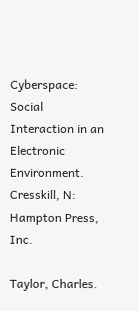Cyberspace: Social Interaction in an Electronic Environment. Cresskill, N: Hampton Press, Inc.

Taylor, Charles.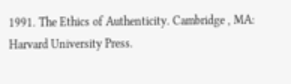1991. The Ethics of Authenticity. Cambridge , MA: Harvard University Press.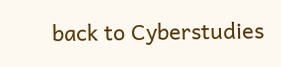back to Cyberstudies